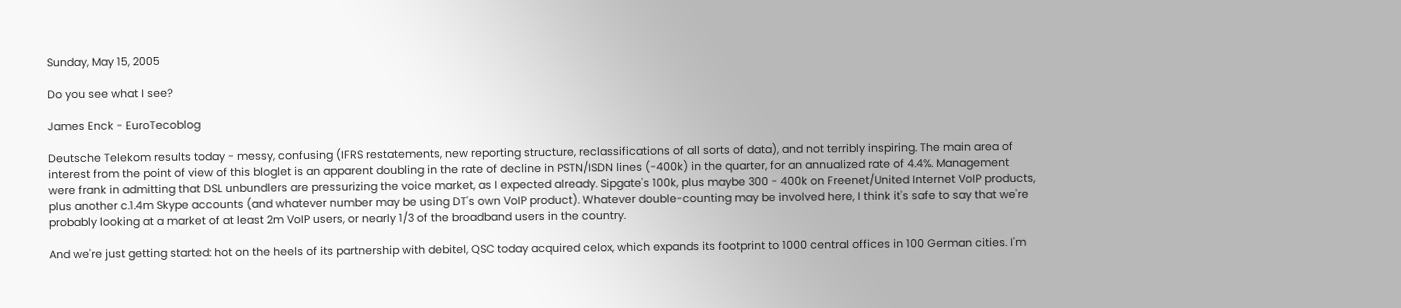Sunday, May 15, 2005

Do you see what I see?

James Enck - EuroTecoblog

Deutsche Telekom results today - messy, confusing (IFRS restatements, new reporting structure, reclassifications of all sorts of data), and not terribly inspiring. The main area of interest from the point of view of this bloglet is an apparent doubling in the rate of decline in PSTN/ISDN lines (-400k) in the quarter, for an annualized rate of 4.4%. Management were frank in admitting that DSL unbundlers are pressurizing the voice market, as I expected already. Sipgate's 100k, plus maybe 300 - 400k on Freenet/United Internet VoIP products, plus another c.1.4m Skype accounts (and whatever number may be using DT's own VoIP product). Whatever double-counting may be involved here, I think it's safe to say that we're probably looking at a market of at least 2m VoIP users, or nearly 1/3 of the broadband users in the country.

And we're just getting started: hot on the heels of its partnership with debitel, QSC today acquired celox, which expands its footprint to 1000 central offices in 100 German cities. I'm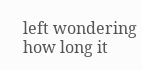left wondering how long it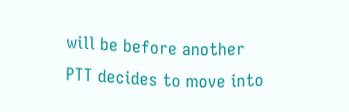will be before another PTT decides to move into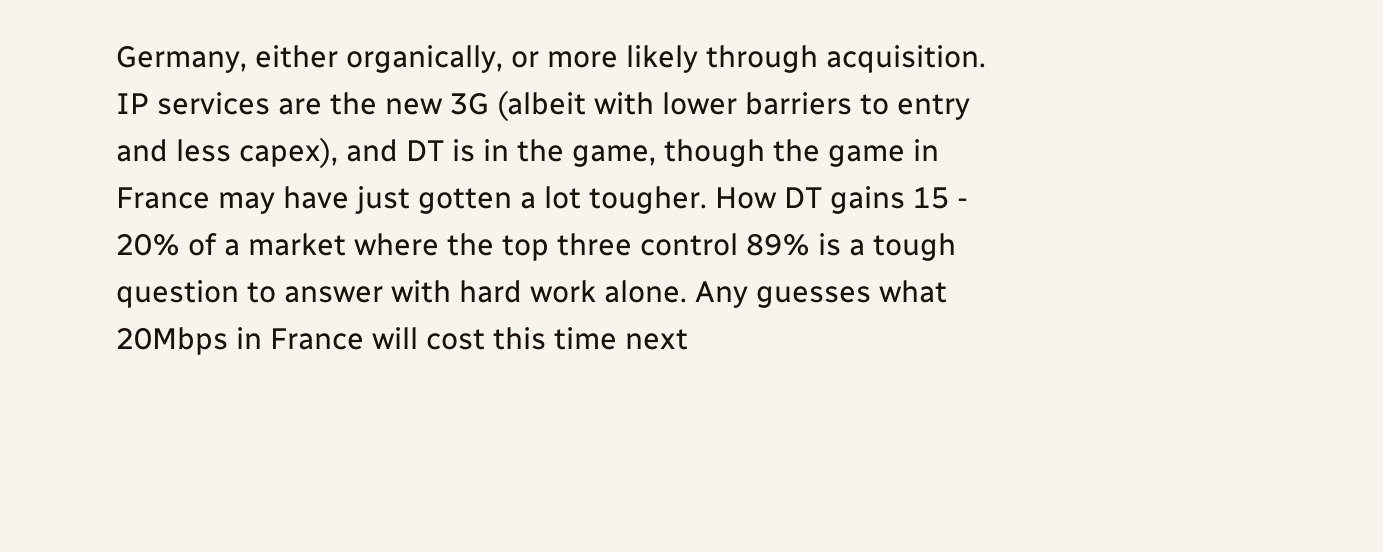Germany, either organically, or more likely through acquisition. IP services are the new 3G (albeit with lower barriers to entry and less capex), and DT is in the game, though the game in France may have just gotten a lot tougher. How DT gains 15 - 20% of a market where the top three control 89% is a tough question to answer with hard work alone. Any guesses what 20Mbps in France will cost this time next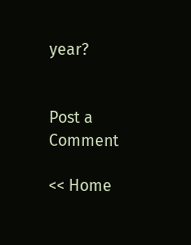year?


Post a Comment

<< Home